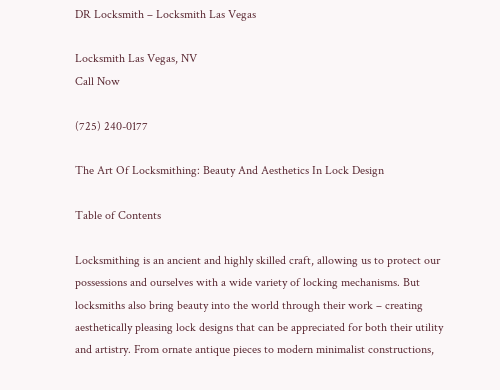DR Locksmith – Locksmith Las Vegas

Locksmith Las Vegas, NV
Call Now

(725) 240-0177

The Art Of Locksmithing: Beauty And Aesthetics In Lock Design

Table of Contents

Locksmithing is an ancient and highly skilled craft, allowing us to protect our possessions and ourselves with a wide variety of locking mechanisms. But locksmiths also bring beauty into the world through their work – creating aesthetically pleasing lock designs that can be appreciated for both their utility and artistry. From ornate antique pieces to modern minimalist constructions,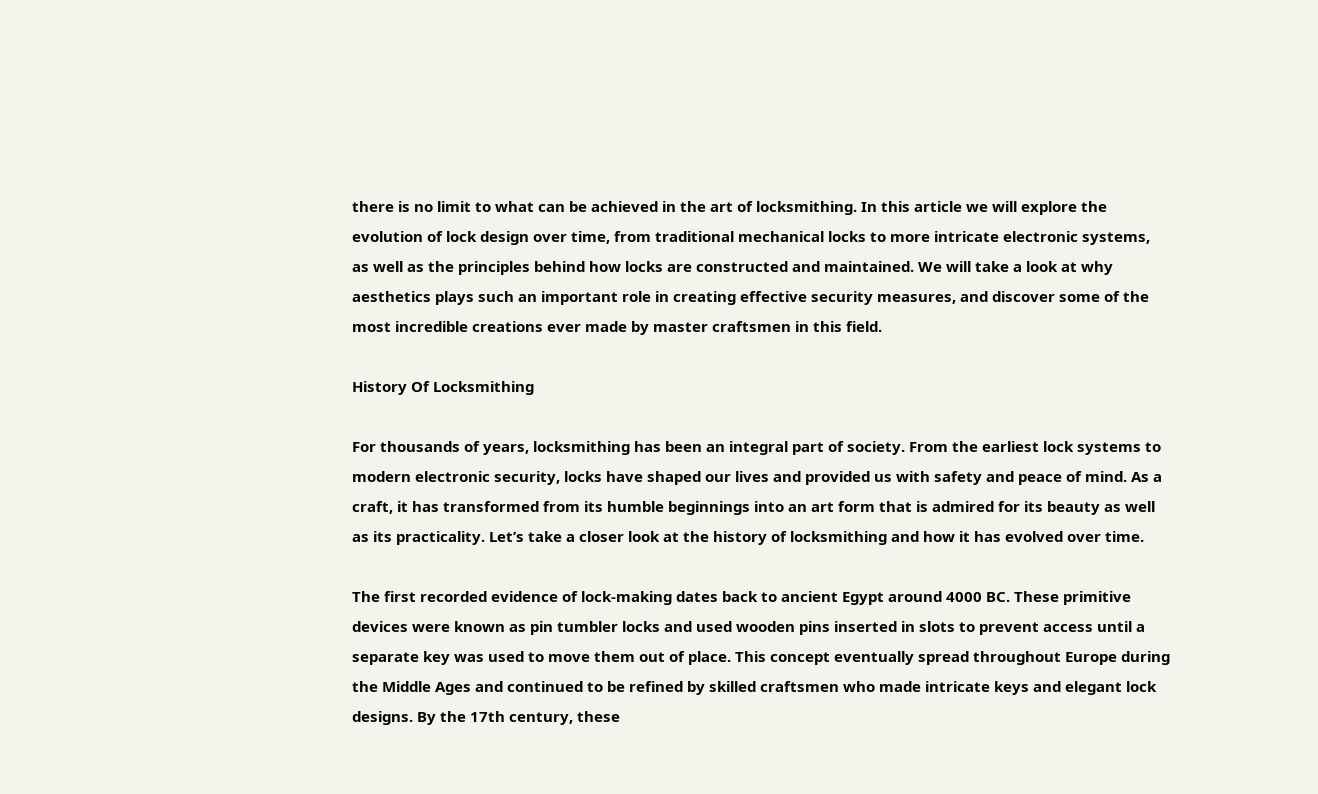there is no limit to what can be achieved in the art of locksmithing. In this article we will explore the evolution of lock design over time, from traditional mechanical locks to more intricate electronic systems, as well as the principles behind how locks are constructed and maintained. We will take a look at why aesthetics plays such an important role in creating effective security measures, and discover some of the most incredible creations ever made by master craftsmen in this field.

History Of Locksmithing

For thousands of years, locksmithing has been an integral part of society. From the earliest lock systems to modern electronic security, locks have shaped our lives and provided us with safety and peace of mind. As a craft, it has transformed from its humble beginnings into an art form that is admired for its beauty as well as its practicality. Let’s take a closer look at the history of locksmithing and how it has evolved over time.

The first recorded evidence of lock-making dates back to ancient Egypt around 4000 BC. These primitive devices were known as pin tumbler locks and used wooden pins inserted in slots to prevent access until a separate key was used to move them out of place. This concept eventually spread throughout Europe during the Middle Ages and continued to be refined by skilled craftsmen who made intricate keys and elegant lock designs. By the 17th century, these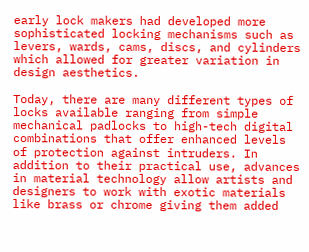early lock makers had developed more sophisticated locking mechanisms such as levers, wards, cams, discs, and cylinders which allowed for greater variation in design aesthetics.

Today, there are many different types of locks available ranging from simple mechanical padlocks to high-tech digital combinations that offer enhanced levels of protection against intruders. In addition to their practical use, advances in material technology allow artists and designers to work with exotic materials like brass or chrome giving them added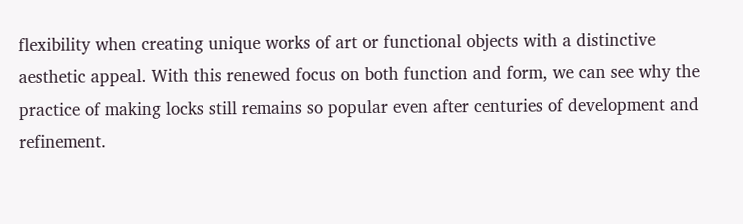flexibility when creating unique works of art or functional objects with a distinctive aesthetic appeal. With this renewed focus on both function and form, we can see why the practice of making locks still remains so popular even after centuries of development and refinement.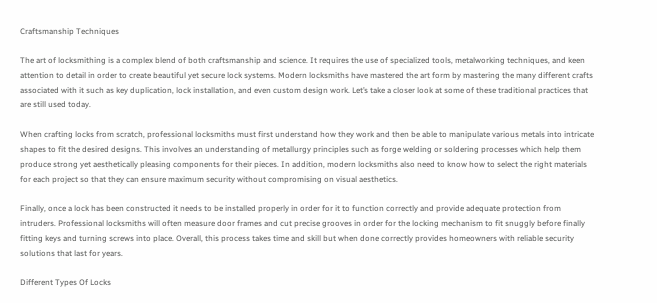Craftsmanship Techniques

The art of locksmithing is a complex blend of both craftsmanship and science. It requires the use of specialized tools, metalworking techniques, and keen attention to detail in order to create beautiful yet secure lock systems. Modern locksmiths have mastered the art form by mastering the many different crafts associated with it such as key duplication, lock installation, and even custom design work. Let’s take a closer look at some of these traditional practices that are still used today.

When crafting locks from scratch, professional locksmiths must first understand how they work and then be able to manipulate various metals into intricate shapes to fit the desired designs. This involves an understanding of metallurgy principles such as forge welding or soldering processes which help them produce strong yet aesthetically pleasing components for their pieces. In addition, modern locksmiths also need to know how to select the right materials for each project so that they can ensure maximum security without compromising on visual aesthetics.

Finally, once a lock has been constructed it needs to be installed properly in order for it to function correctly and provide adequate protection from intruders. Professional locksmiths will often measure door frames and cut precise grooves in order for the locking mechanism to fit snuggly before finally fitting keys and turning screws into place. Overall, this process takes time and skill but when done correctly provides homeowners with reliable security solutions that last for years.

Different Types Of Locks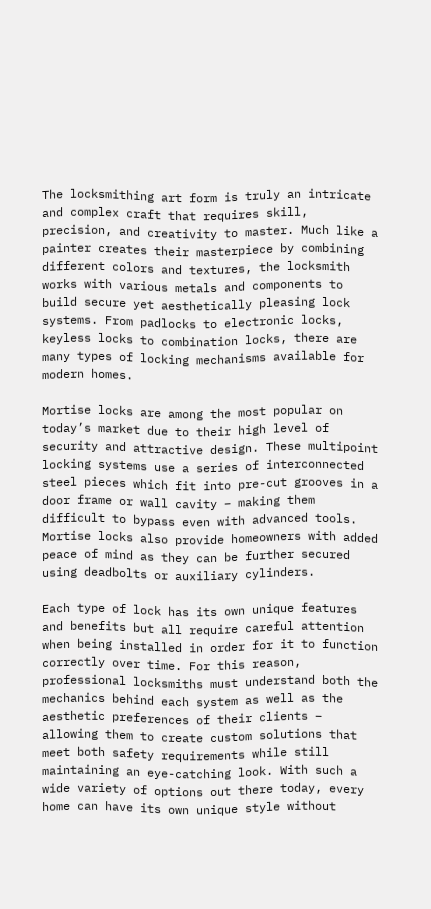The locksmithing art form is truly an intricate and complex craft that requires skill, precision, and creativity to master. Much like a painter creates their masterpiece by combining different colors and textures, the locksmith works with various metals and components to build secure yet aesthetically pleasing lock systems. From padlocks to electronic locks, keyless locks to combination locks, there are many types of locking mechanisms available for modern homes.

Mortise locks are among the most popular on today’s market due to their high level of security and attractive design. These multipoint locking systems use a series of interconnected steel pieces which fit into pre-cut grooves in a door frame or wall cavity – making them difficult to bypass even with advanced tools. Mortise locks also provide homeowners with added peace of mind as they can be further secured using deadbolts or auxiliary cylinders.

Each type of lock has its own unique features and benefits but all require careful attention when being installed in order for it to function correctly over time. For this reason, professional locksmiths must understand both the mechanics behind each system as well as the aesthetic preferences of their clients – allowing them to create custom solutions that meet both safety requirements while still maintaining an eye-catching look. With such a wide variety of options out there today, every home can have its own unique style without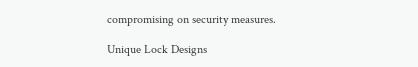compromising on security measures.

Unique Lock Designs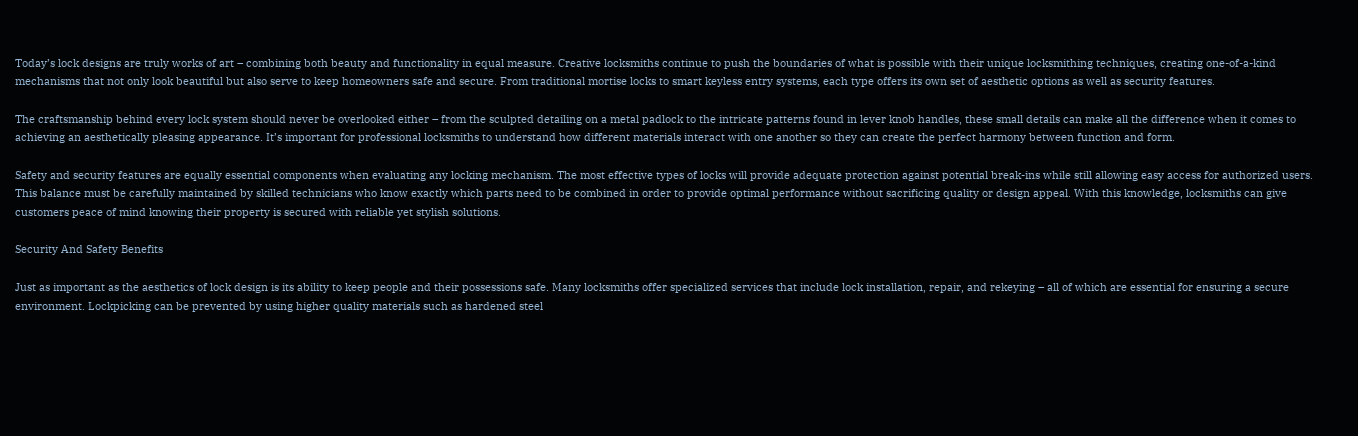Today’s lock designs are truly works of art – combining both beauty and functionality in equal measure. Creative locksmiths continue to push the boundaries of what is possible with their unique locksmithing techniques, creating one-of-a-kind mechanisms that not only look beautiful but also serve to keep homeowners safe and secure. From traditional mortise locks to smart keyless entry systems, each type offers its own set of aesthetic options as well as security features.

The craftsmanship behind every lock system should never be overlooked either – from the sculpted detailing on a metal padlock to the intricate patterns found in lever knob handles, these small details can make all the difference when it comes to achieving an aesthetically pleasing appearance. It’s important for professional locksmiths to understand how different materials interact with one another so they can create the perfect harmony between function and form.

Safety and security features are equally essential components when evaluating any locking mechanism. The most effective types of locks will provide adequate protection against potential break-ins while still allowing easy access for authorized users. This balance must be carefully maintained by skilled technicians who know exactly which parts need to be combined in order to provide optimal performance without sacrificing quality or design appeal. With this knowledge, locksmiths can give customers peace of mind knowing their property is secured with reliable yet stylish solutions.

Security And Safety Benefits

Just as important as the aesthetics of lock design is its ability to keep people and their possessions safe. Many locksmiths offer specialized services that include lock installation, repair, and rekeying – all of which are essential for ensuring a secure environment. Lockpicking can be prevented by using higher quality materials such as hardened steel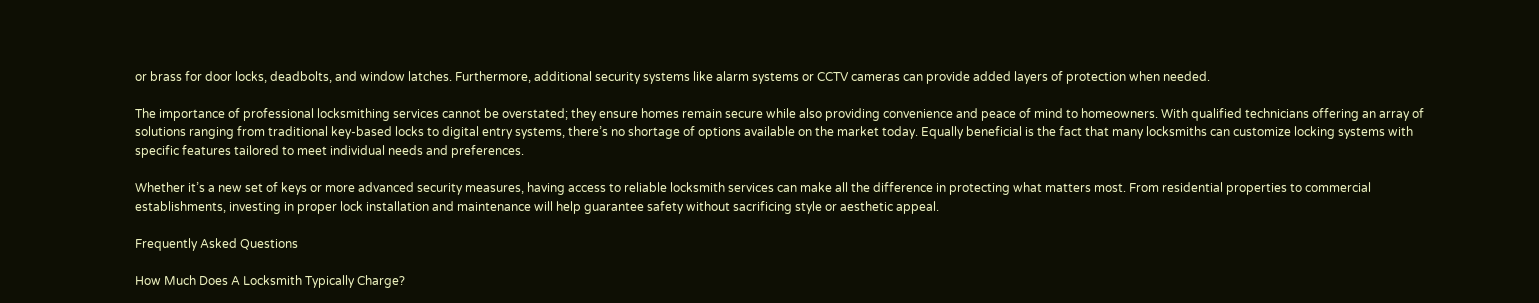or brass for door locks, deadbolts, and window latches. Furthermore, additional security systems like alarm systems or CCTV cameras can provide added layers of protection when needed.

The importance of professional locksmithing services cannot be overstated; they ensure homes remain secure while also providing convenience and peace of mind to homeowners. With qualified technicians offering an array of solutions ranging from traditional key-based locks to digital entry systems, there’s no shortage of options available on the market today. Equally beneficial is the fact that many locksmiths can customize locking systems with specific features tailored to meet individual needs and preferences.

Whether it’s a new set of keys or more advanced security measures, having access to reliable locksmith services can make all the difference in protecting what matters most. From residential properties to commercial establishments, investing in proper lock installation and maintenance will help guarantee safety without sacrificing style or aesthetic appeal.

Frequently Asked Questions

How Much Does A Locksmith Typically Charge?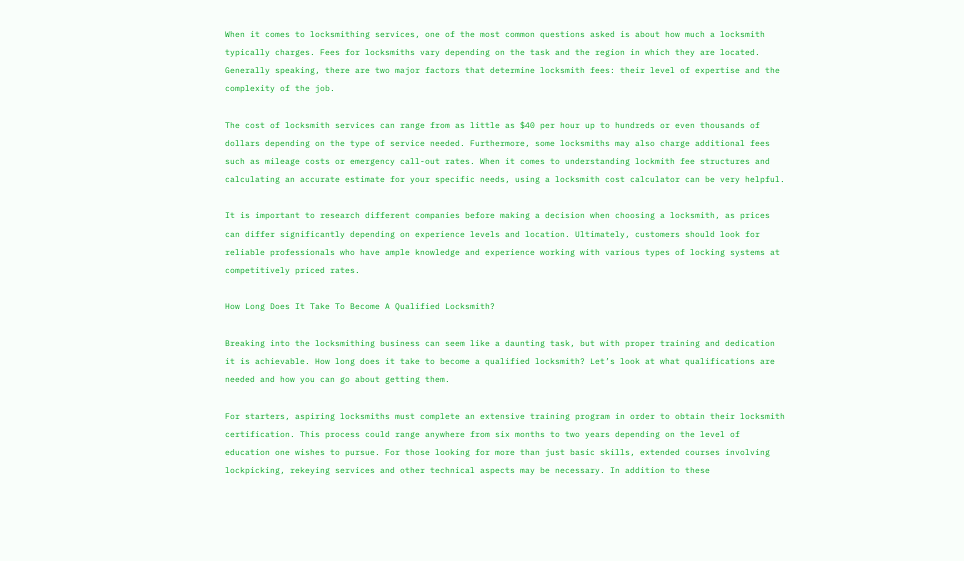When it comes to locksmithing services, one of the most common questions asked is about how much a locksmith typically charges. Fees for locksmiths vary depending on the task and the region in which they are located. Generally speaking, there are two major factors that determine locksmith fees: their level of expertise and the complexity of the job.

The cost of locksmith services can range from as little as $40 per hour up to hundreds or even thousands of dollars depending on the type of service needed. Furthermore, some locksmiths may also charge additional fees such as mileage costs or emergency call-out rates. When it comes to understanding lockmith fee structures and calculating an accurate estimate for your specific needs, using a locksmith cost calculator can be very helpful.

It is important to research different companies before making a decision when choosing a locksmith, as prices can differ significantly depending on experience levels and location. Ultimately, customers should look for reliable professionals who have ample knowledge and experience working with various types of locking systems at competitively priced rates.

How Long Does It Take To Become A Qualified Locksmith?

Breaking into the locksmithing business can seem like a daunting task, but with proper training and dedication it is achievable. How long does it take to become a qualified locksmith? Let’s look at what qualifications are needed and how you can go about getting them.

For starters, aspiring locksmiths must complete an extensive training program in order to obtain their locksmith certification. This process could range anywhere from six months to two years depending on the level of education one wishes to pursue. For those looking for more than just basic skills, extended courses involving lockpicking, rekeying services and other technical aspects may be necessary. In addition to these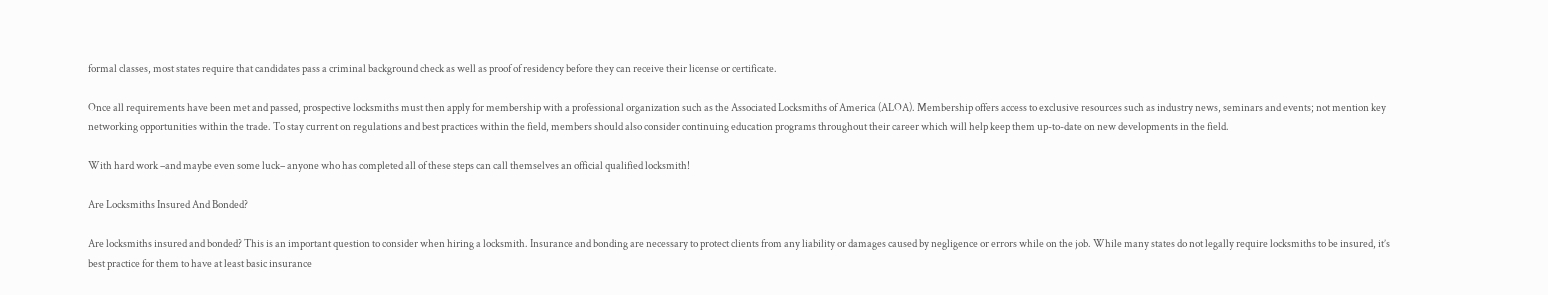formal classes, most states require that candidates pass a criminal background check as well as proof of residency before they can receive their license or certificate.

Once all requirements have been met and passed, prospective locksmiths must then apply for membership with a professional organization such as the Associated Locksmiths of America (ALOA). Membership offers access to exclusive resources such as industry news, seminars and events; not mention key networking opportunities within the trade. To stay current on regulations and best practices within the field, members should also consider continuing education programs throughout their career which will help keep them up-to-date on new developments in the field.

With hard work –and maybe even some luck– anyone who has completed all of these steps can call themselves an official qualified locksmith!

Are Locksmiths Insured And Bonded?

Are locksmiths insured and bonded? This is an important question to consider when hiring a locksmith. Insurance and bonding are necessary to protect clients from any liability or damages caused by negligence or errors while on the job. While many states do not legally require locksmiths to be insured, it’s best practice for them to have at least basic insurance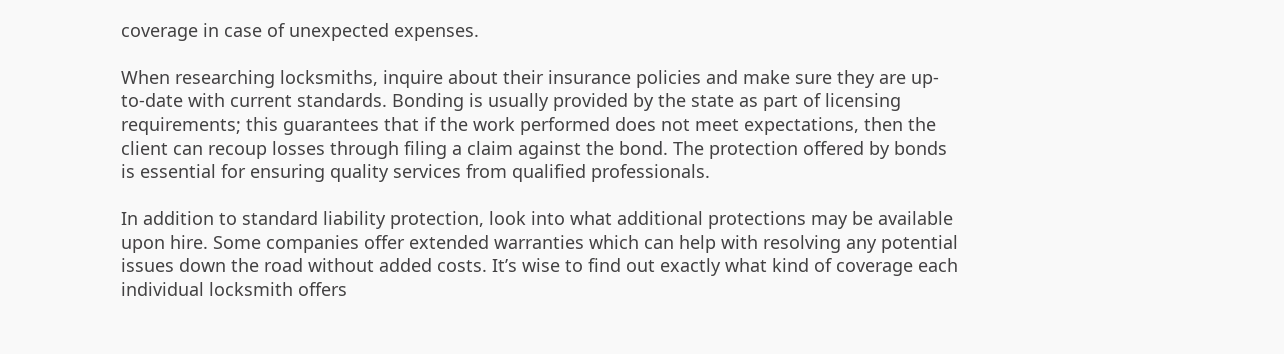coverage in case of unexpected expenses.

When researching locksmiths, inquire about their insurance policies and make sure they are up-to-date with current standards. Bonding is usually provided by the state as part of licensing requirements; this guarantees that if the work performed does not meet expectations, then the client can recoup losses through filing a claim against the bond. The protection offered by bonds is essential for ensuring quality services from qualified professionals.

In addition to standard liability protection, look into what additional protections may be available upon hire. Some companies offer extended warranties which can help with resolving any potential issues down the road without added costs. It’s wise to find out exactly what kind of coverage each individual locksmith offers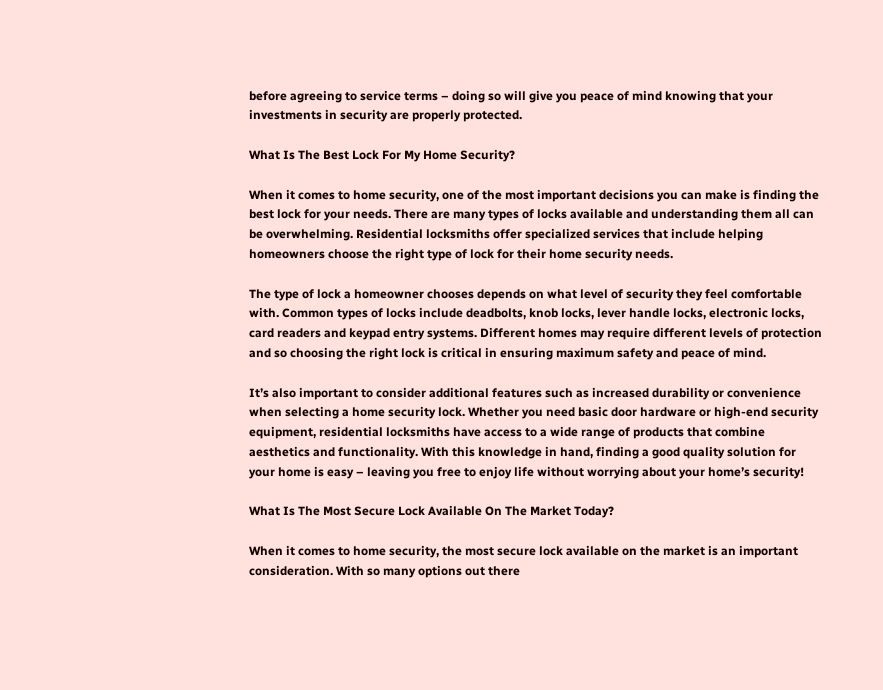before agreeing to service terms – doing so will give you peace of mind knowing that your investments in security are properly protected.

What Is The Best Lock For My Home Security?

When it comes to home security, one of the most important decisions you can make is finding the best lock for your needs. There are many types of locks available and understanding them all can be overwhelming. Residential locksmiths offer specialized services that include helping homeowners choose the right type of lock for their home security needs.

The type of lock a homeowner chooses depends on what level of security they feel comfortable with. Common types of locks include deadbolts, knob locks, lever handle locks, electronic locks, card readers and keypad entry systems. Different homes may require different levels of protection and so choosing the right lock is critical in ensuring maximum safety and peace of mind.

It’s also important to consider additional features such as increased durability or convenience when selecting a home security lock. Whether you need basic door hardware or high-end security equipment, residential locksmiths have access to a wide range of products that combine aesthetics and functionality. With this knowledge in hand, finding a good quality solution for your home is easy – leaving you free to enjoy life without worrying about your home’s security!

What Is The Most Secure Lock Available On The Market Today?

When it comes to home security, the most secure lock available on the market is an important consideration. With so many options out there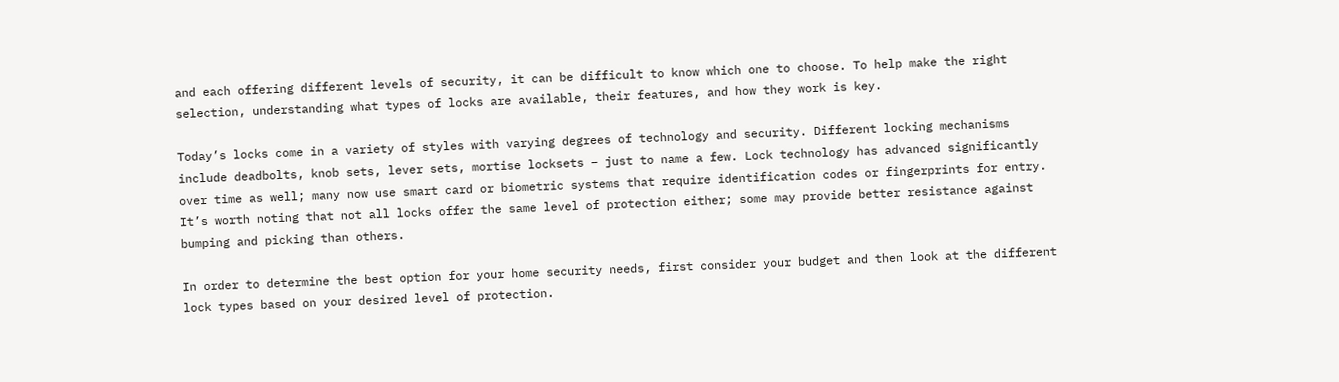and each offering different levels of security, it can be difficult to know which one to choose. To help make the right selection, understanding what types of locks are available, their features, and how they work is key.

Today’s locks come in a variety of styles with varying degrees of technology and security. Different locking mechanisms include deadbolts, knob sets, lever sets, mortise locksets – just to name a few. Lock technology has advanced significantly over time as well; many now use smart card or biometric systems that require identification codes or fingerprints for entry. It’s worth noting that not all locks offer the same level of protection either; some may provide better resistance against bumping and picking than others.

In order to determine the best option for your home security needs, first consider your budget and then look at the different lock types based on your desired level of protection.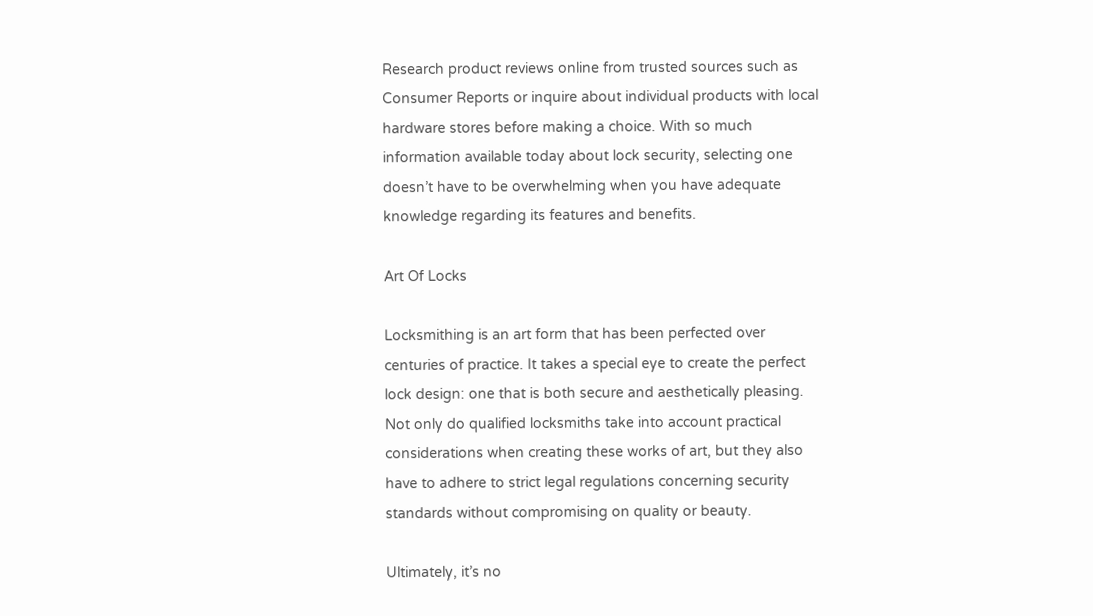Research product reviews online from trusted sources such as Consumer Reports or inquire about individual products with local hardware stores before making a choice. With so much information available today about lock security, selecting one doesn’t have to be overwhelming when you have adequate knowledge regarding its features and benefits.

Art Of Locks

Locksmithing is an art form that has been perfected over centuries of practice. It takes a special eye to create the perfect lock design: one that is both secure and aesthetically pleasing. Not only do qualified locksmiths take into account practical considerations when creating these works of art, but they also have to adhere to strict legal regulations concerning security standards without compromising on quality or beauty.

Ultimately, it’s no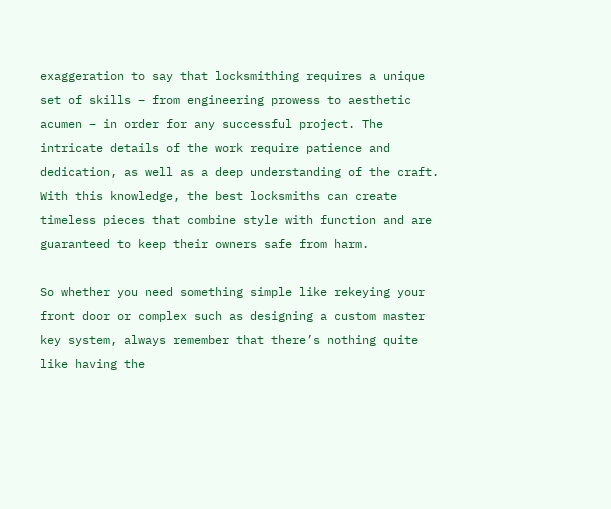exaggeration to say that locksmithing requires a unique set of skills – from engineering prowess to aesthetic acumen – in order for any successful project. The intricate details of the work require patience and dedication, as well as a deep understanding of the craft. With this knowledge, the best locksmiths can create timeless pieces that combine style with function and are guaranteed to keep their owners safe from harm.

So whether you need something simple like rekeying your front door or complex such as designing a custom master key system, always remember that there’s nothing quite like having the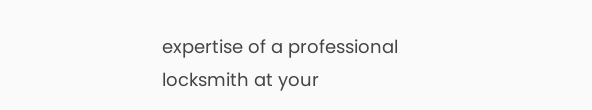expertise of a professional locksmith at your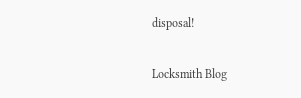disposal!

Locksmith Blog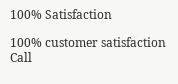100% Satisfaction

100% customer satisfaction
Call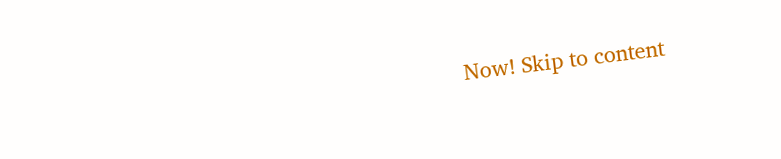Now! Skip to content